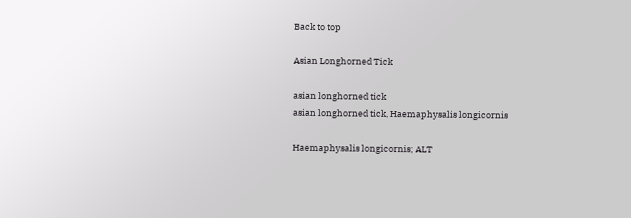Back to top

Asian Longhorned Tick

asian longhorned tick
asian longhorned tick, Haemaphysalis longicornis

Haemaphysalis longicornis; ALT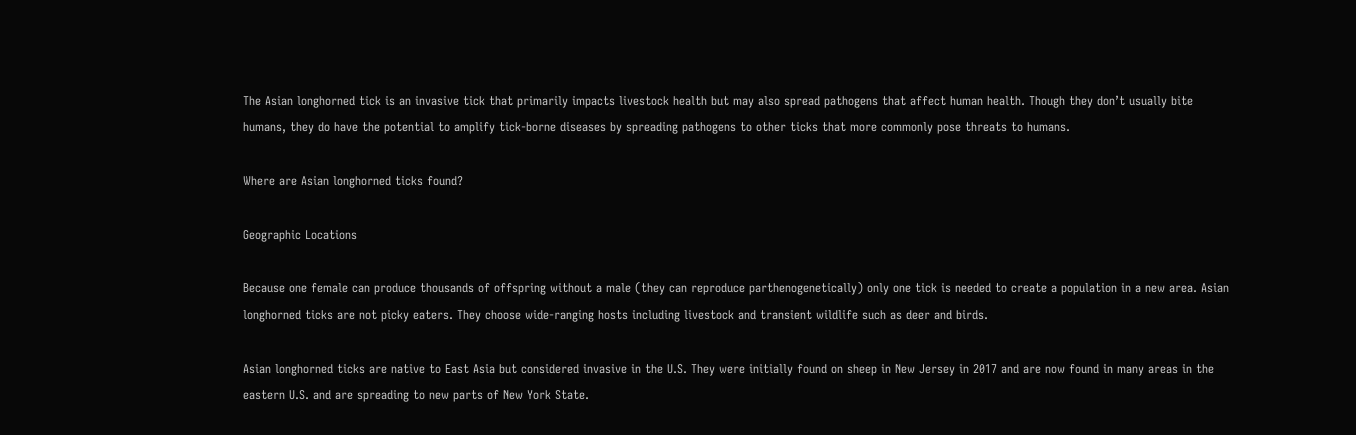The Asian longhorned tick is an invasive tick that primarily impacts livestock health but may also spread pathogens that affect human health. Though they don’t usually bite humans, they do have the potential to amplify tick-borne diseases by spreading pathogens to other ticks that more commonly pose threats to humans.

Where are Asian longhorned ticks found?

Geographic Locations

Because one female can produce thousands of offspring without a male (they can reproduce parthenogenetically) only one tick is needed to create a population in a new area. Asian longhorned ticks are not picky eaters. They choose wide-ranging hosts including livestock and transient wildlife such as deer and birds.

Asian longhorned ticks are native to East Asia but considered invasive in the U.S. They were initially found on sheep in New Jersey in 2017 and are now found in many areas in the eastern U.S. and are spreading to new parts of New York State.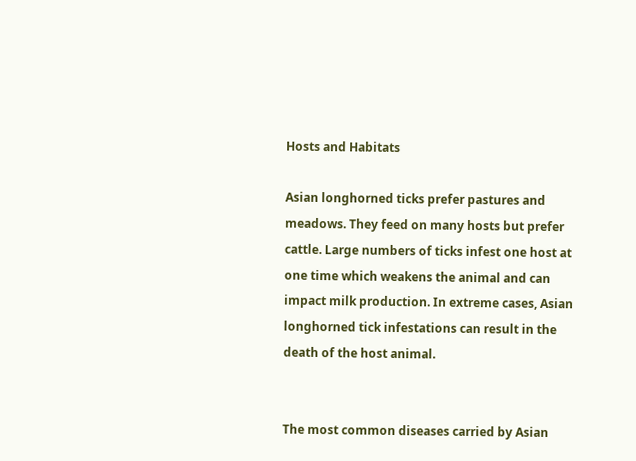Hosts and Habitats

Asian longhorned ticks prefer pastures and meadows. They feed on many hosts but prefer cattle. Large numbers of ticks infest one host at one time which weakens the animal and can impact milk production. In extreme cases, Asian longhorned tick infestations can result in the death of the host animal.


The most common diseases carried by Asian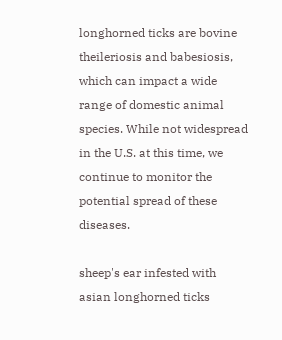longhorned ticks are bovine theileriosis and babesiosis, which can impact a wide range of domestic animal species. While not widespread in the U.S. at this time, we continue to monitor the potential spread of these diseases.

sheep's ear infested with asian longhorned ticks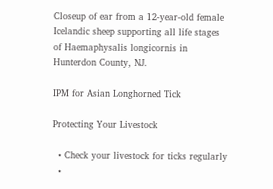Closeup of ear from a 12-year-old female Icelandic sheep supporting all life stages of Haemaphysalis longicornis in Hunterdon County, NJ.

IPM for Asian Longhorned Tick

Protecting Your Livestock

  • Check your livestock for ticks regularly
  •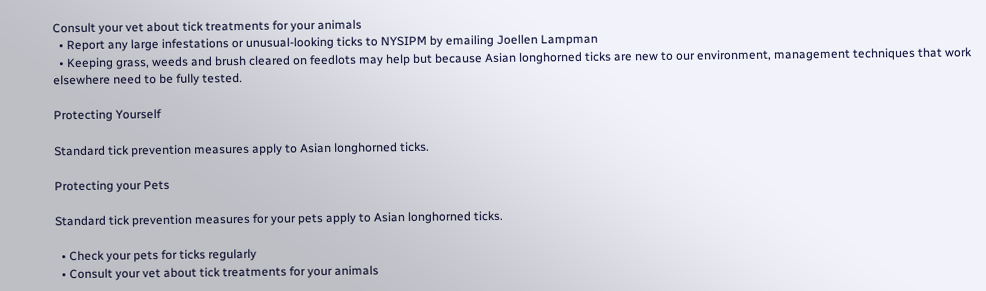Consult your vet about tick treatments for your animals
  • Report any large infestations or unusual-looking ticks to NYSIPM by emailing Joellen Lampman
  • Keeping grass, weeds and brush cleared on feedlots may help but because Asian longhorned ticks are new to our environment, management techniques that work elsewhere need to be fully tested.

Protecting Yourself

Standard tick prevention measures apply to Asian longhorned ticks.

Protecting your Pets

Standard tick prevention measures for your pets apply to Asian longhorned ticks.

  • Check your pets for ticks regularly
  • Consult your vet about tick treatments for your animals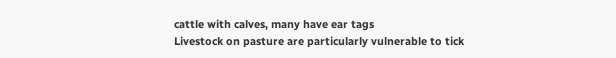cattle with calves, many have ear tags
Livestock on pasture are particularly vulnerable to tick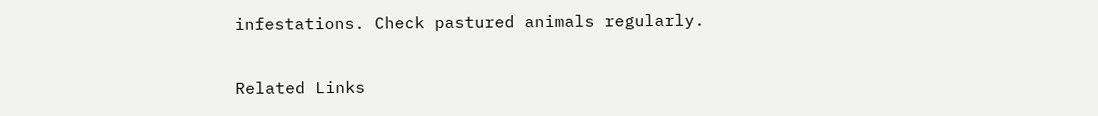infestations. Check pastured animals regularly.

Related Links